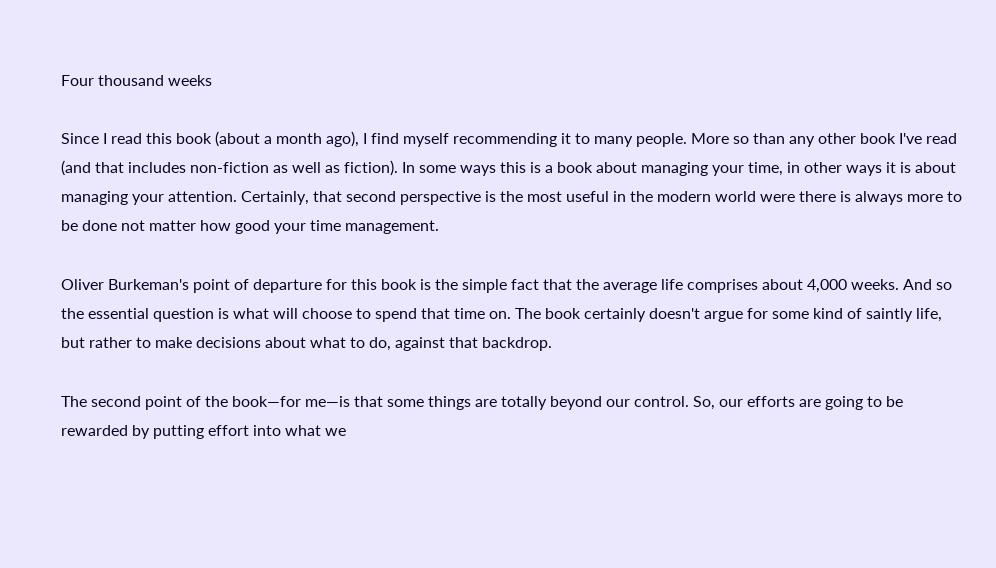Four thousand weeks

Since I read this book (about a month ago), I find myself recommending it to many people. More so than any other book I've read (and that includes non-fiction as well as fiction). In some ways this is a book about managing your time, in other ways it is about managing your attention. Certainly, that second perspective is the most useful in the modern world were there is always more to be done not matter how good your time management.

Oliver Burkeman's point of departure for this book is the simple fact that the average life comprises about 4,000 weeks. And so the essential question is what will choose to spend that time on. The book certainly doesn't argue for some kind of saintly life, but rather to make decisions about what to do, against that backdrop.

The second point of the book—for me—is that some things are totally beyond our control. So, our efforts are going to be rewarded by putting effort into what we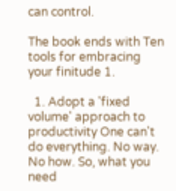can control.

The book ends with Ten tools for embracing your finitude 1.

  1. Adopt a 'fixed volume' approach to productivity One can't do everything. No way. No how. So, what you need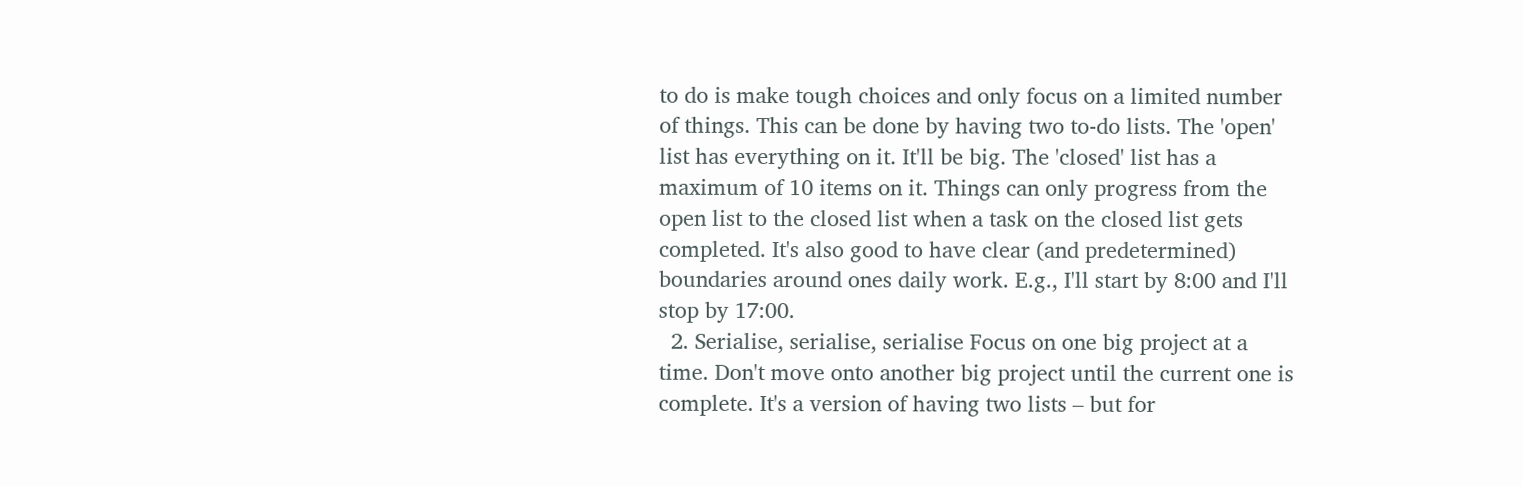to do is make tough choices and only focus on a limited number of things. This can be done by having two to-do lists. The 'open' list has everything on it. It'll be big. The 'closed' list has a maximum of 10 items on it. Things can only progress from the open list to the closed list when a task on the closed list gets completed. It's also good to have clear (and predetermined) boundaries around ones daily work. E.g., I'll start by 8:00 and I'll stop by 17:00.
  2. Serialise, serialise, serialise Focus on one big project at a time. Don't move onto another big project until the current one is complete. It's a version of having two lists – but for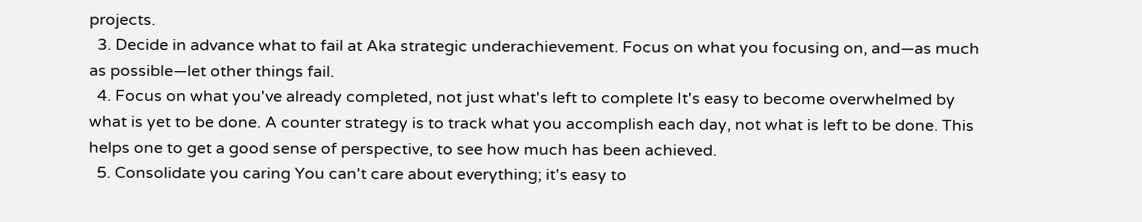projects.
  3. Decide in advance what to fail at Aka strategic underachievement. Focus on what you focusing on, and—as much as possible—let other things fail.
  4. Focus on what you've already completed, not just what's left to complete It's easy to become overwhelmed by what is yet to be done. A counter strategy is to track what you accomplish each day, not what is left to be done. This helps one to get a good sense of perspective, to see how much has been achieved.
  5. Consolidate you caring You can't care about everything; it's easy to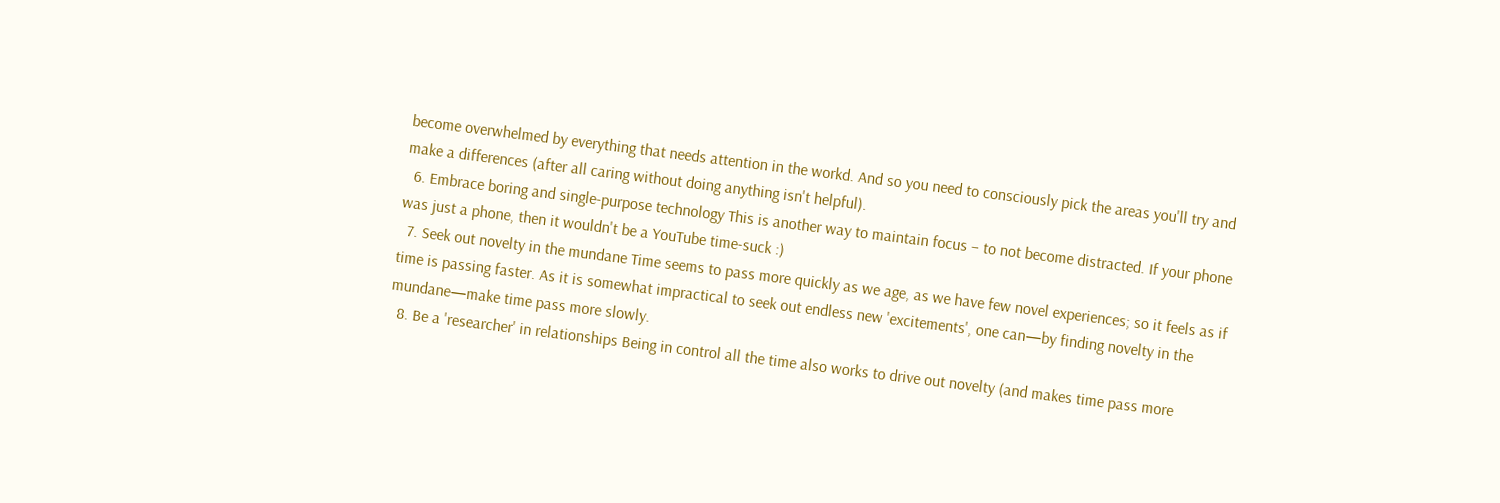become overwhelmed by everything that needs attention in the workd. And so you need to consciously pick the areas you'll try and make a differences (after all caring without doing anything isn't helpful).
  6. Embrace boring and single-purpose technology This is another way to maintain focus – to not become distracted. If your phone was just a phone, then it wouldn't be a YouTube time-suck :)
  7. Seek out novelty in the mundane Time seems to pass more quickly as we age, as we have few novel experiences; so it feels as if time is passing faster. As it is somewhat impractical to seek out endless new 'excitements', one can—by finding novelty in the mundane—make time pass more slowly.
  8. Be a 'researcher' in relationships Being in control all the time also works to drive out novelty (and makes time pass more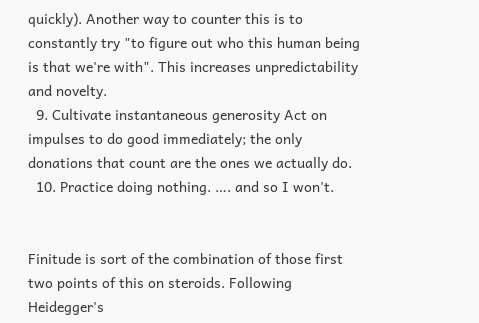quickly). Another way to counter this is to constantly try "to figure out who this human being is that we're with". This increases unpredictability and novelty.
  9. Cultivate instantaneous generosity Act on impulses to do good immediately; the only donations that count are the ones we actually do.
  10. Practice doing nothing. …. and so I won't.


Finitude is sort of the combination of those first two points of this on steroids. Following Heidegger's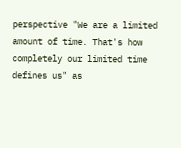perspective "We are a limited amount of time. That's how completely our limited time defines us" as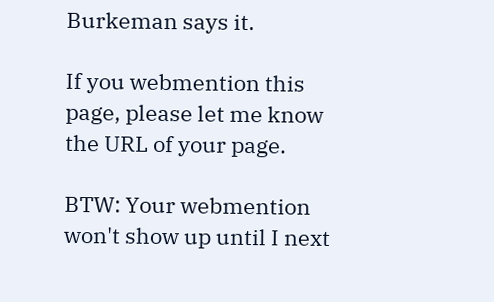Burkeman says it.

If you webmention this page, please let me know the URL of your page.

BTW: Your webmention won't show up until I next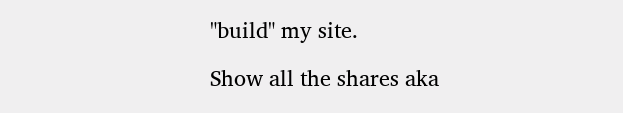"build" my site.

Show all the shares aka